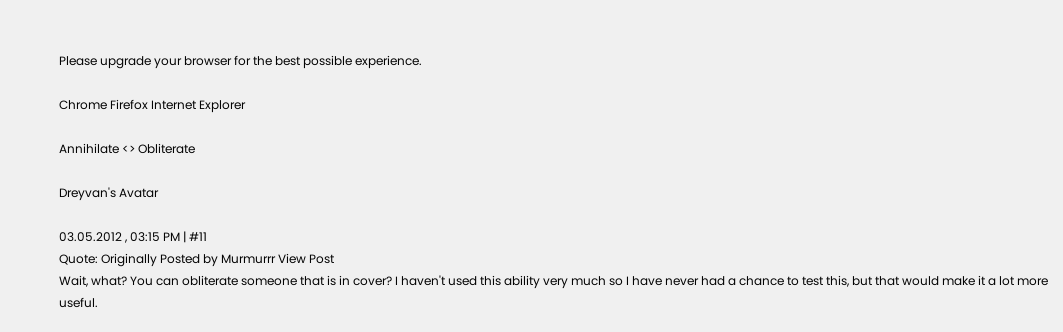Please upgrade your browser for the best possible experience.

Chrome Firefox Internet Explorer

Annihilate <> Obliterate

Dreyvan's Avatar

03.05.2012 , 03:15 PM | #11
Quote: Originally Posted by Murmurrr View Post
Wait, what? You can obliterate someone that is in cover? I haven't used this ability very much so I have never had a chance to test this, but that would make it a lot more useful.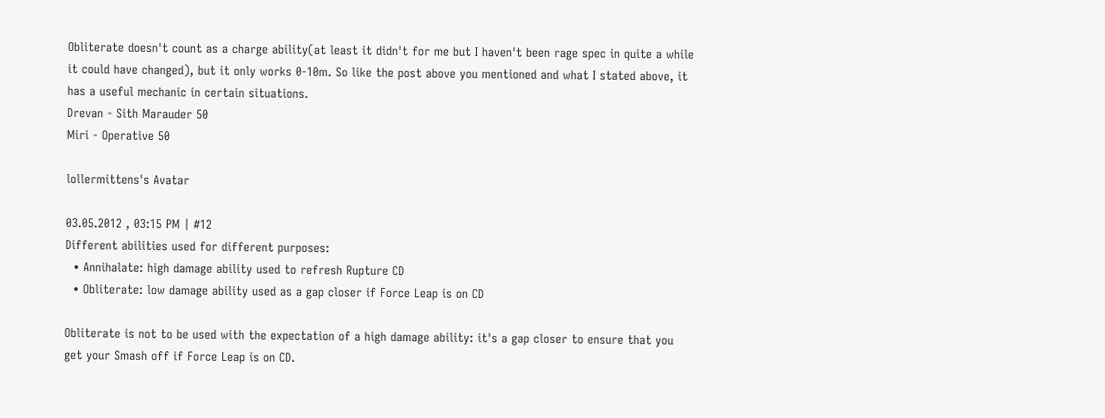Obliterate doesn't count as a charge ability(at least it didn't for me but I haven't been rage spec in quite a while it could have changed), but it only works 0-10m. So like the post above you mentioned and what I stated above, it has a useful mechanic in certain situations.
Drevan - Sith Marauder 50
Miri - Operative 50

lollermittens's Avatar

03.05.2012 , 03:15 PM | #12
Different abilities used for different purposes:
  • Annihalate: high damage ability used to refresh Rupture CD
  • Obliterate: low damage ability used as a gap closer if Force Leap is on CD

Obliterate is not to be used with the expectation of a high damage ability: it's a gap closer to ensure that you get your Smash off if Force Leap is on CD.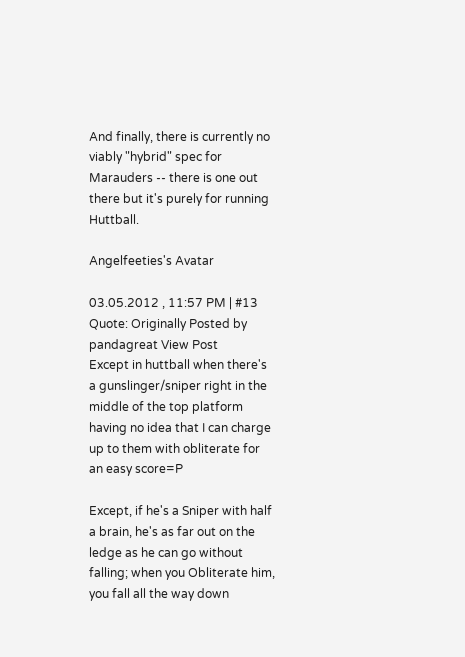And finally, there is currently no viably "hybrid" spec for Marauders -- there is one out there but it's purely for running Huttball.

Angelfeeties's Avatar

03.05.2012 , 11:57 PM | #13
Quote: Originally Posted by pandagreat View Post
Except in huttball when there's a gunslinger/sniper right in the middle of the top platform having no idea that I can charge up to them with obliterate for an easy score=P

Except, if he's a Sniper with half a brain, he's as far out on the ledge as he can go without falling; when you Obliterate him, you fall all the way down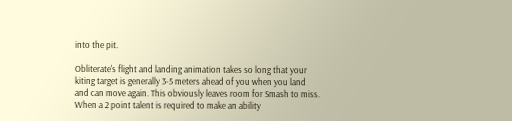into the pit.

Obliterate's flight and landing animation takes so long that your kiting target is generally 3-5 meters ahead of you when you land and can move again. This obviously leaves room for Smash to miss. When a 2 point talent is required to make an ability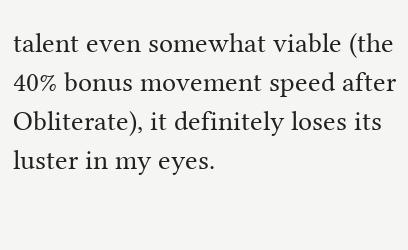talent even somewhat viable (the 40% bonus movement speed after Obliterate), it definitely loses its luster in my eyes.